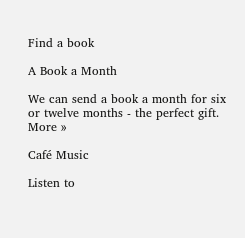Find a book

A Book a Month

We can send a book a month for six or twelve months - the perfect gift. More »

Café Music

Listen to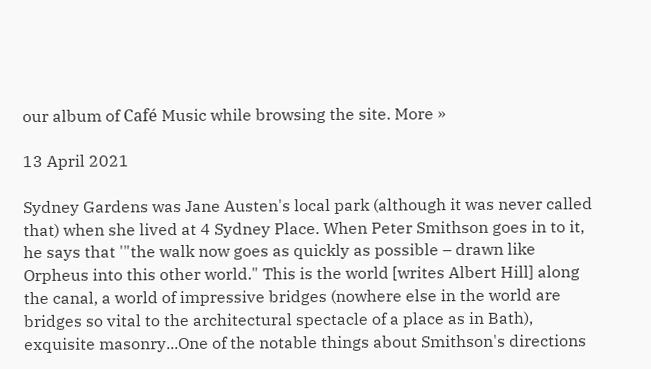our album of Café Music while browsing the site. More »

13 April 2021

Sydney Gardens was Jane Austen's local park (although it was never called that) when she lived at 4 Sydney Place. When Peter Smithson goes in to it, he says that '"the walk now goes as quickly as possible – drawn like Orpheus into this other world." This is the world [writes Albert Hill] along the canal, a world of impressive bridges (nowhere else in the world are bridges so vital to the architectural spectacle of a place as in Bath), exquisite masonry...One of the notable things about Smithson's directions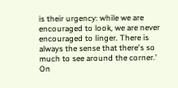is their urgency: while we are encouraged to look, we are never encouraged to linger. There is always the sense that there's so much to see around the corner.' On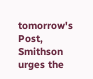tomorrow's Post, Smithson urges the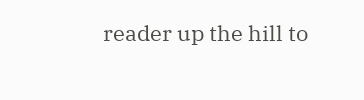reader up the hill to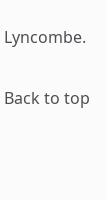Lyncombe.

Back to top